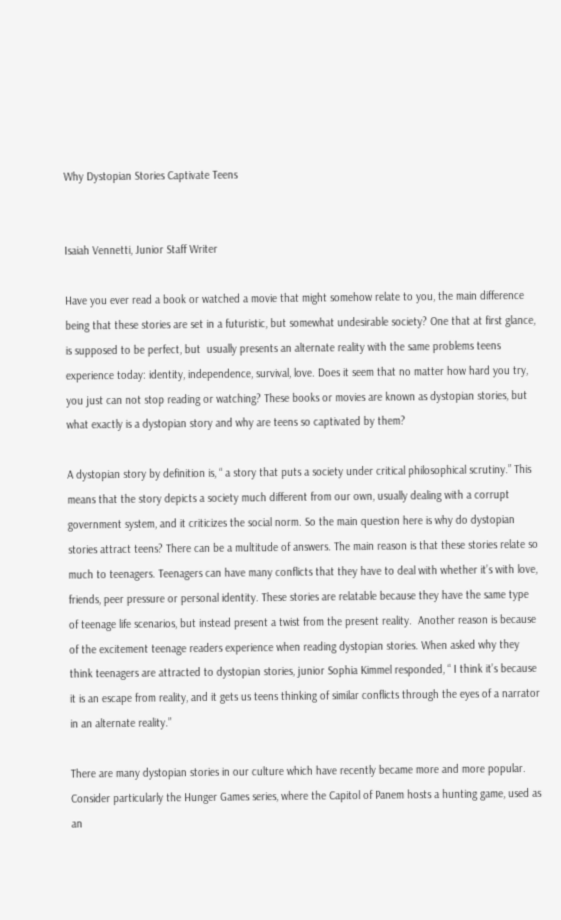Why Dystopian Stories Captivate Teens


Isaiah Vennetti, Junior Staff Writer

Have you ever read a book or watched a movie that might somehow relate to you, the main difference being that these stories are set in a futuristic, but somewhat undesirable society? One that at first glance, is supposed to be perfect, but  usually presents an alternate reality with the same problems teens experience today: identity, independence, survival, love. Does it seem that no matter how hard you try, you just can not stop reading or watching? These books or movies are known as dystopian stories, but what exactly is a dystopian story and why are teens so captivated by them?

A dystopian story by definition is, “ a story that puts a society under critical philosophical scrutiny.” This means that the story depicts a society much different from our own, usually dealing with a corrupt government system, and it criticizes the social norm. So the main question here is why do dystopian stories attract teens? There can be a multitude of answers. The main reason is that these stories relate so much to teenagers. Teenagers can have many conflicts that they have to deal with whether it’s with love, friends, peer pressure or personal identity. These stories are relatable because they have the same type of teenage life scenarios, but instead present a twist from the present reality.  Another reason is because of the excitement teenage readers experience when reading dystopian stories. When asked why they think teenagers are attracted to dystopian stories, junior Sophia Kimmel responded, “ I think it’s because it is an escape from reality, and it gets us teens thinking of similar conflicts through the eyes of a narrator in an alternate reality.”

There are many dystopian stories in our culture which have recently became more and more popular. Consider particularly the Hunger Games series, where the Capitol of Panem hosts a hunting game, used as an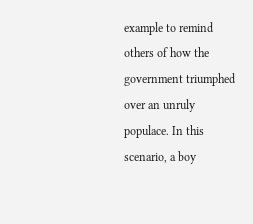example to remind others of how the government triumphed over an unruly populace. In this scenario, a boy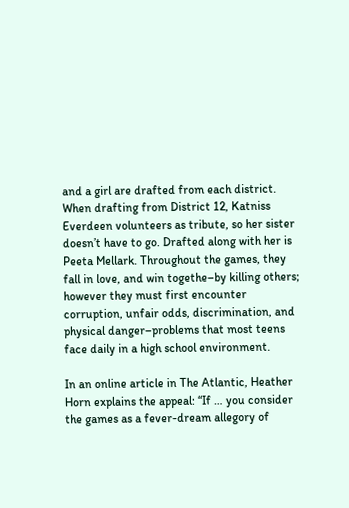and a girl are drafted from each district. When drafting from District 12, Katniss Everdeen volunteers as tribute, so her sister doesn’t have to go. Drafted along with her is Peeta Mellark. Throughout the games, they fall in love, and win togethe–by killing others; however they must first encounter corruption, unfair odds, discrimination, and physical danger–problems that most teens face daily in a high school environment.

In an online article in The Atlantic, Heather Horn explains the appeal: “If … you consider the games as a fever-dream allegory of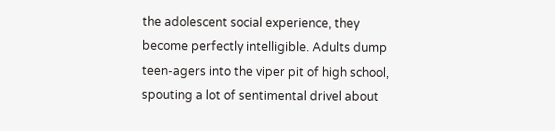the adolescent social experience, they become perfectly intelligible. Adults dump teen-agers into the viper pit of high school, spouting a lot of sentimental drivel about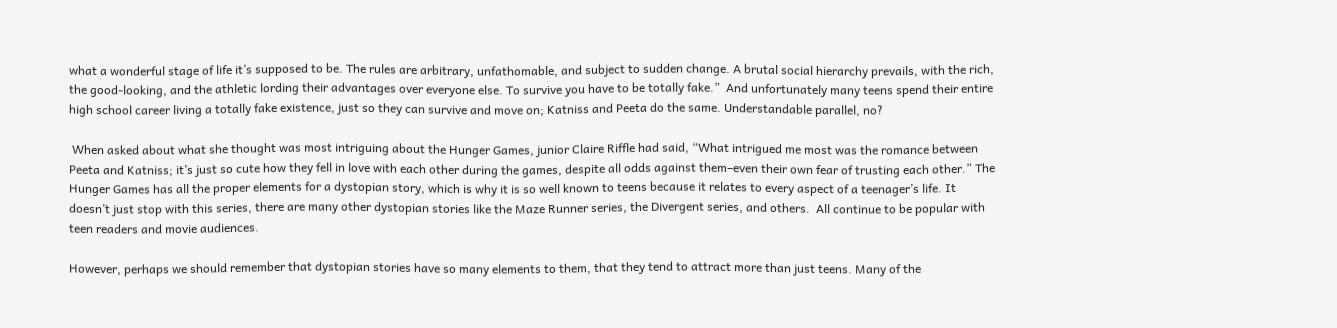what a wonderful stage of life it’s supposed to be. The rules are arbitrary, unfathomable, and subject to sudden change. A brutal social hierarchy prevails, with the rich, the good-looking, and the athletic lording their advantages over everyone else. To survive you have to be totally fake.”  And unfortunately many teens spend their entire high school career living a totally fake existence, just so they can survive and move on; Katniss and Peeta do the same. Understandable parallel, no?

 When asked about what she thought was most intriguing about the Hunger Games, junior Claire Riffle had said, “What intrigued me most was the romance between Peeta and Katniss; it’s just so cute how they fell in love with each other during the games, despite all odds against them–even their own fear of trusting each other.” The Hunger Games has all the proper elements for a dystopian story, which is why it is so well known to teens because it relates to every aspect of a teenager’s life. It doesn’t just stop with this series, there are many other dystopian stories like the Maze Runner series, the Divergent series, and others.  All continue to be popular with teen readers and movie audiences.

However, perhaps we should remember that dystopian stories have so many elements to them, that they tend to attract more than just teens. Many of the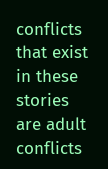conflicts that exist in these stories are adult conflicts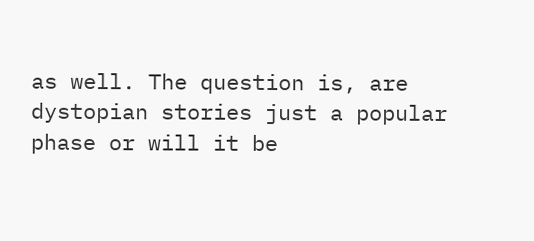as well. The question is, are dystopian stories just a popular phase or will it be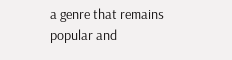a genre that remains popular and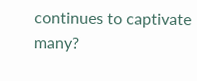continues to captivate many?